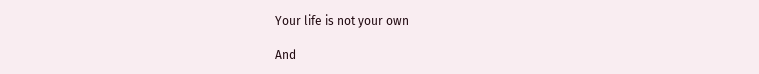Your life is not your own

And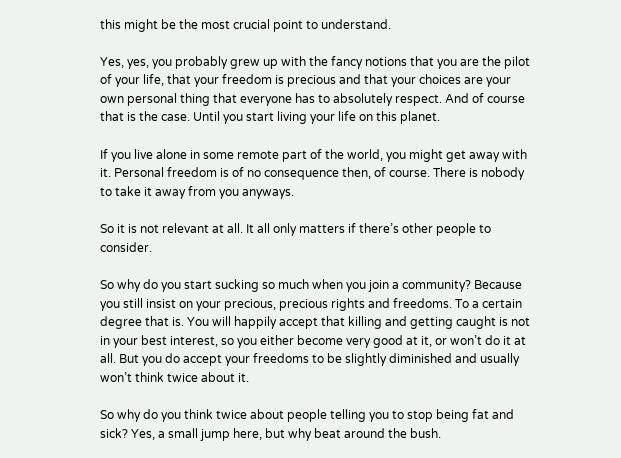this might be the most crucial point to understand.

Yes, yes, you probably grew up with the fancy notions that you are the pilot of your life, that your freedom is precious and that your choices are your own personal thing that everyone has to absolutely respect. And of course that is the case. Until you start living your life on this planet.

If you live alone in some remote part of the world, you might get away with it. Personal freedom is of no consequence then, of course. There is nobody to take it away from you anyways.

So it is not relevant at all. It all only matters if there’s other people to consider.

So why do you start sucking so much when you join a community? Because you still insist on your precious, precious rights and freedoms. To a certain degree that is. You will happily accept that killing and getting caught is not in your best interest, so you either become very good at it, or won’t do it at all. But you do accept your freedoms to be slightly diminished and usually won’t think twice about it.

So why do you think twice about people telling you to stop being fat and sick? Yes, a small jump here, but why beat around the bush.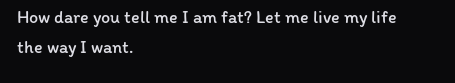How dare you tell me I am fat? Let me live my life the way I want.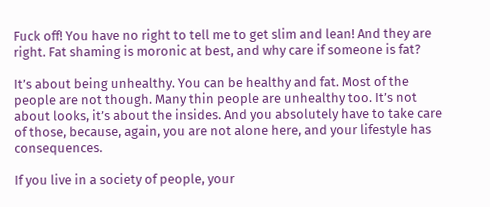Fuck off! You have no right to tell me to get slim and lean! And they are right. Fat shaming is moronic at best, and why care if someone is fat?

It’s about being unhealthy. You can be healthy and fat. Most of the people are not though. Many thin people are unhealthy too. It’s not about looks, it’s about the insides. And you absolutely have to take care of those, because, again, you are not alone here, and your lifestyle has consequences.

If you live in a society of people, your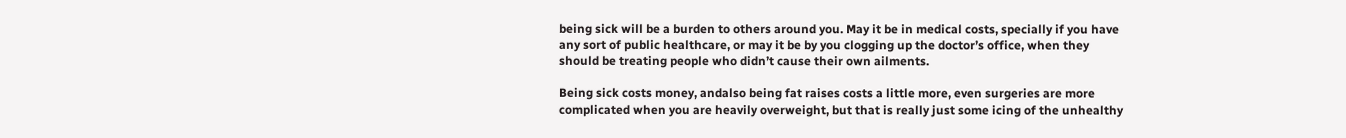being sick will be a burden to others around you. May it be in medical costs, specially if you have any sort of public healthcare, or may it be by you clogging up the doctor’s office, when they should be treating people who didn’t cause their own ailments.

Being sick costs money, andalso being fat raises costs a little more, even surgeries are more complicated when you are heavily overweight, but that is really just some icing of the unhealthy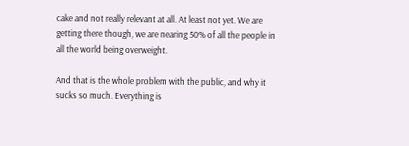cake and not really relevant at all. At least not yet. We are getting there though, we are nearing 50% of all the people in all the world being overweight.

And that is the whole problem with the public, and why it sucks so much. Everything is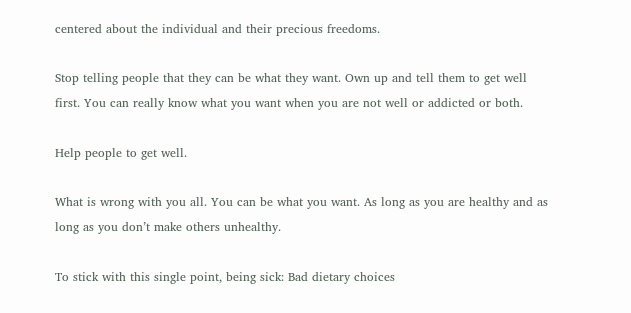centered about the individual and their precious freedoms.

Stop telling people that they can be what they want. Own up and tell them to get well first. You can really know what you want when you are not well or addicted or both.

Help people to get well.

What is wrong with you all. You can be what you want. As long as you are healthy and as long as you don’t make others unhealthy.

To stick with this single point, being sick: Bad dietary choices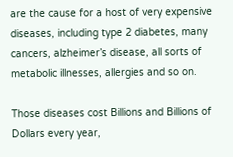are the cause for a host of very expensive diseases, including type 2 diabetes, many cancers, alzheimer’s disease, all sorts of metabolic illnesses, allergies and so on.

Those diseases cost Billions and Billions of Dollars every year,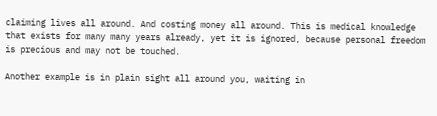claiming lives all around. And costing money all around. This is medical knowledge that exists for many many years already, yet it is ignored, because personal freedom is precious and may not be touched.

Another example is in plain sight all around you, waiting in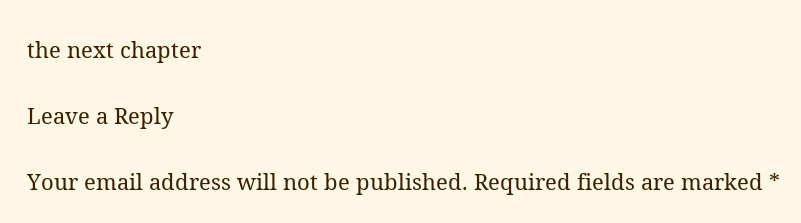the next chapter

Leave a Reply

Your email address will not be published. Required fields are marked *